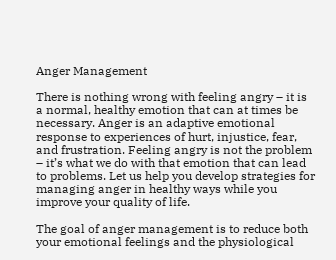Anger Management

There is nothing wrong with feeling angry – it is a normal, healthy emotion that can at times be necessary. Anger is an adaptive emotional response to experiences of hurt, injustice, fear, and frustration. Feeling angry is not the problem – it’s what we do with that emotion that can lead to problems. Let us help you develop strategies for managing anger in healthy ways while you improve your quality of life.

The goal of anger management is to reduce both your emotional feelings and the physiological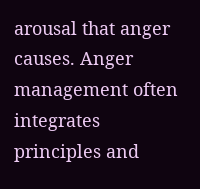arousal that anger causes. Anger management often integrates principles and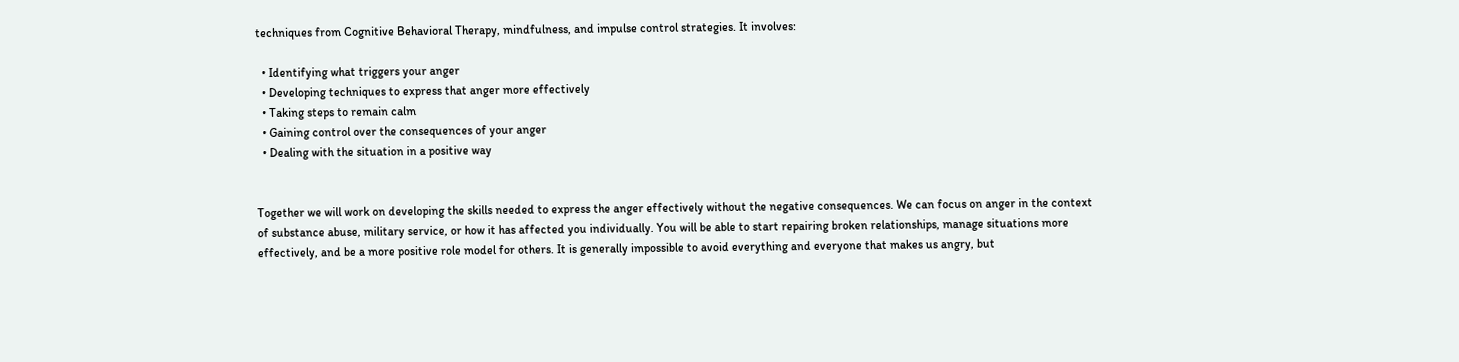techniques from Cognitive Behavioral Therapy, mindfulness, and impulse control strategies. It involves:

  • Identifying what triggers your anger
  • Developing techniques to express that anger more effectively
  • Taking steps to remain calm
  • Gaining control over the consequences of your anger
  • Dealing with the situation in a positive way


Together we will work on developing the skills needed to express the anger effectively without the negative consequences. We can focus on anger in the context of substance abuse, military service, or how it has affected you individually. You will be able to start repairing broken relationships, manage situations more effectively, and be a more positive role model for others. It is generally impossible to avoid everything and everyone that makes us angry, but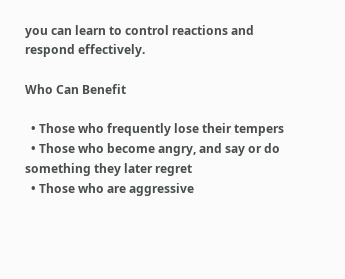you can learn to control reactions and respond effectively.

Who Can Benefit

  • Those who frequently lose their tempers
  • Those who become angry, and say or do something they later regret
  • Those who are aggressive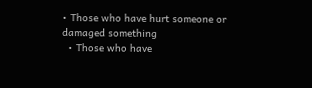• Those who have hurt someone or damaged something
  • Those who have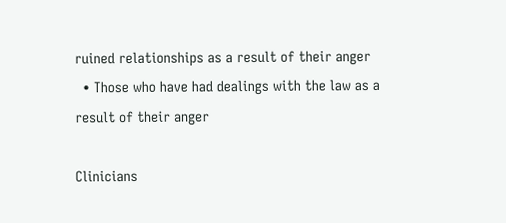ruined relationships as a result of their anger
  • Those who have had dealings with the law as a result of their anger

Clinicians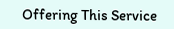Offering This Service